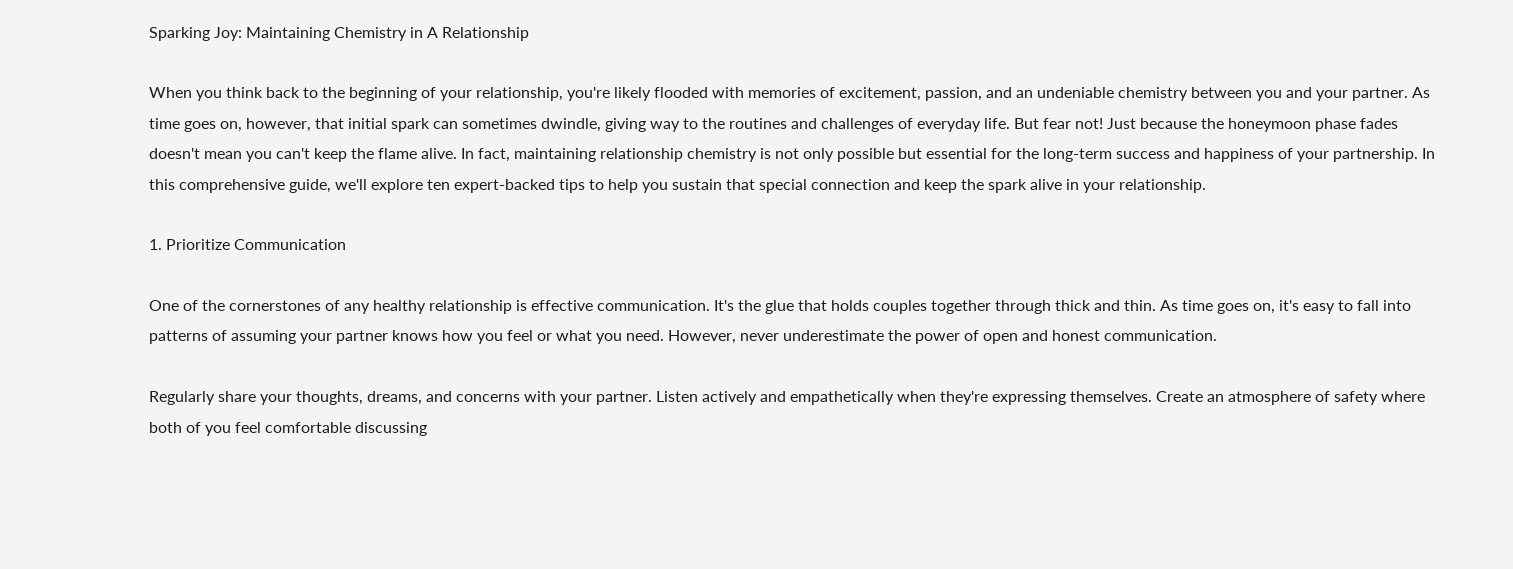Sparking Joy: Maintaining Chemistry in A Relationship

When you think back to the beginning of your relationship, you're likely flooded with memories of excitement, passion, and an undeniable chemistry between you and your partner. As time goes on, however, that initial spark can sometimes dwindle, giving way to the routines and challenges of everyday life. But fear not! Just because the honeymoon phase fades doesn't mean you can't keep the flame alive. In fact, maintaining relationship chemistry is not only possible but essential for the long-term success and happiness of your partnership. In this comprehensive guide, we'll explore ten expert-backed tips to help you sustain that special connection and keep the spark alive in your relationship.

1. Prioritize Communication

One of the cornerstones of any healthy relationship is effective communication. It's the glue that holds couples together through thick and thin. As time goes on, it's easy to fall into patterns of assuming your partner knows how you feel or what you need. However, never underestimate the power of open and honest communication.

Regularly share your thoughts, dreams, and concerns with your partner. Listen actively and empathetically when they're expressing themselves. Create an atmosphere of safety where both of you feel comfortable discussing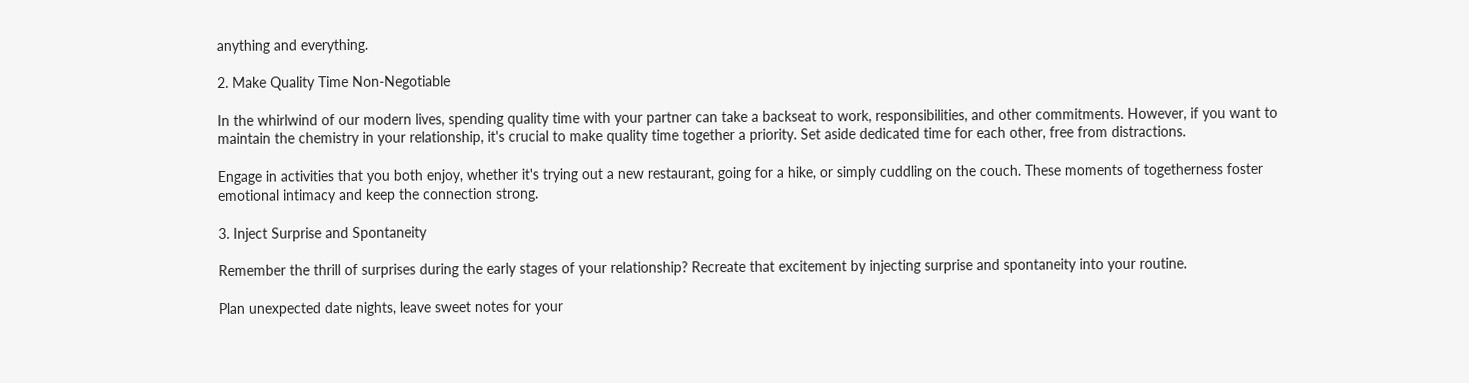anything and everything.

2. Make Quality Time Non-Negotiable

In the whirlwind of our modern lives, spending quality time with your partner can take a backseat to work, responsibilities, and other commitments. However, if you want to maintain the chemistry in your relationship, it's crucial to make quality time together a priority. Set aside dedicated time for each other, free from distractions.

Engage in activities that you both enjoy, whether it's trying out a new restaurant, going for a hike, or simply cuddling on the couch. These moments of togetherness foster emotional intimacy and keep the connection strong.

3. Inject Surprise and Spontaneity

Remember the thrill of surprises during the early stages of your relationship? Recreate that excitement by injecting surprise and spontaneity into your routine.

Plan unexpected date nights, leave sweet notes for your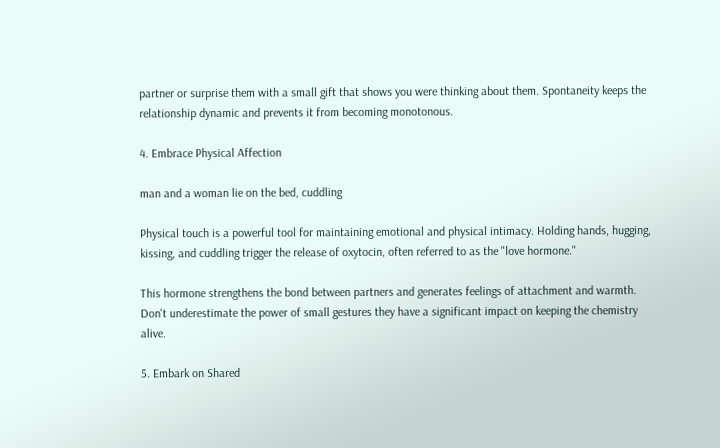partner or surprise them with a small gift that shows you were thinking about them. Spontaneity keeps the relationship dynamic and prevents it from becoming monotonous.

4. Embrace Physical Affection

man and a woman lie on the bed, cuddling

Physical touch is a powerful tool for maintaining emotional and physical intimacy. Holding hands, hugging, kissing, and cuddling trigger the release of oxytocin, often referred to as the "love hormone."

This hormone strengthens the bond between partners and generates feelings of attachment and warmth. Don't underestimate the power of small gestures they have a significant impact on keeping the chemistry alive.

5. Embark on Shared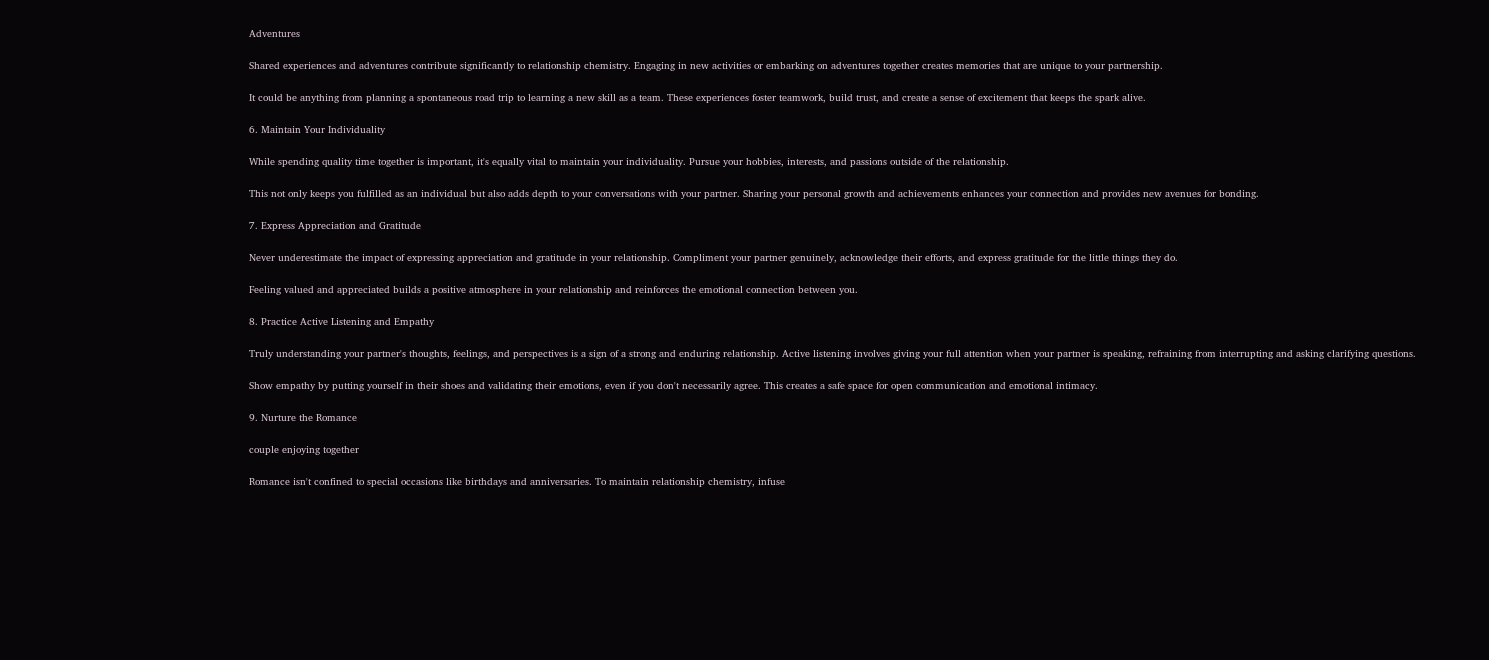Adventures

Shared experiences and adventures contribute significantly to relationship chemistry. Engaging in new activities or embarking on adventures together creates memories that are unique to your partnership.

It could be anything from planning a spontaneous road trip to learning a new skill as a team. These experiences foster teamwork, build trust, and create a sense of excitement that keeps the spark alive.

6. Maintain Your Individuality

While spending quality time together is important, it's equally vital to maintain your individuality. Pursue your hobbies, interests, and passions outside of the relationship.

This not only keeps you fulfilled as an individual but also adds depth to your conversations with your partner. Sharing your personal growth and achievements enhances your connection and provides new avenues for bonding.

7. Express Appreciation and Gratitude

Never underestimate the impact of expressing appreciation and gratitude in your relationship. Compliment your partner genuinely, acknowledge their efforts, and express gratitude for the little things they do.

Feeling valued and appreciated builds a positive atmosphere in your relationship and reinforces the emotional connection between you.

8. Practice Active Listening and Empathy

Truly understanding your partner's thoughts, feelings, and perspectives is a sign of a strong and enduring relationship. Active listening involves giving your full attention when your partner is speaking, refraining from interrupting and asking clarifying questions.

Show empathy by putting yourself in their shoes and validating their emotions, even if you don't necessarily agree. This creates a safe space for open communication and emotional intimacy.

9. Nurture the Romance

couple enjoying together

Romance isn't confined to special occasions like birthdays and anniversaries. To maintain relationship chemistry, infuse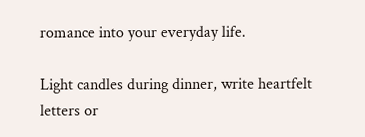romance into your everyday life.

Light candles during dinner, write heartfelt letters or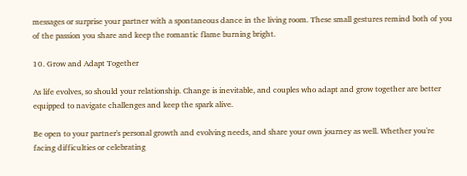messages or surprise your partner with a spontaneous dance in the living room. These small gestures remind both of you of the passion you share and keep the romantic flame burning bright.

10. Grow and Adapt Together

As life evolves, so should your relationship. Change is inevitable, and couples who adapt and grow together are better equipped to navigate challenges and keep the spark alive.

Be open to your partner's personal growth and evolving needs, and share your own journey as well. Whether you're facing difficulties or celebrating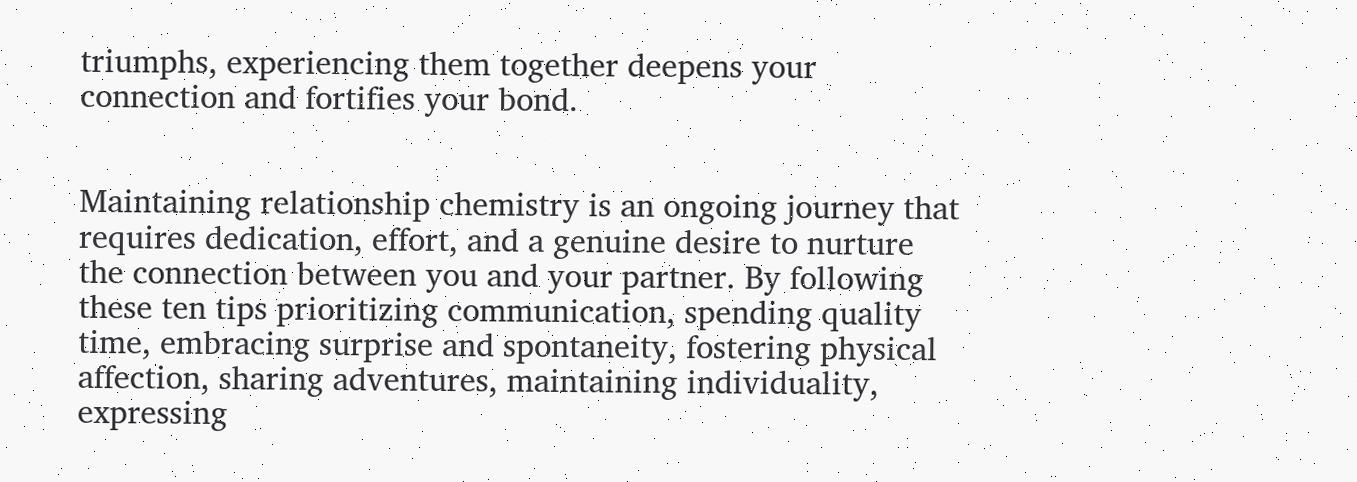triumphs, experiencing them together deepens your connection and fortifies your bond.


Maintaining relationship chemistry is an ongoing journey that requires dedication, effort, and a genuine desire to nurture the connection between you and your partner. By following these ten tips prioritizing communication, spending quality time, embracing surprise and spontaneity, fostering physical affection, sharing adventures, maintaining individuality, expressing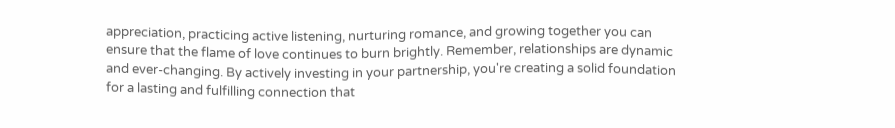appreciation, practicing active listening, nurturing romance, and growing together you can ensure that the flame of love continues to burn brightly. Remember, relationships are dynamic and ever-changing. By actively investing in your partnership, you're creating a solid foundation for a lasting and fulfilling connection that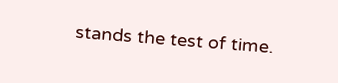stands the test of time.